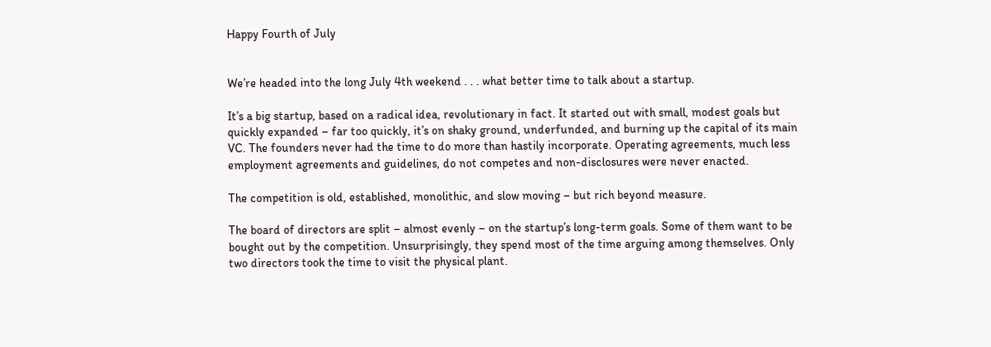Happy Fourth of July


We’re headed into the long July 4th weekend . . . what better time to talk about a startup.

It’s a big startup, based on a radical idea, revolutionary in fact. It started out with small, modest goals but quickly expanded – far too quickly, it’s on shaky ground, underfunded, and burning up the capital of its main VC. The founders never had the time to do more than hastily incorporate. Operating agreements, much less employment agreements and guidelines, do not competes and non-disclosures were never enacted.

The competition is old, established, monolithic, and slow moving – but rich beyond measure.

The board of directors are split – almost evenly – on the startup’s long-term goals. Some of them want to be bought out by the competition. Unsurprisingly, they spend most of the time arguing among themselves. Only two directors took the time to visit the physical plant.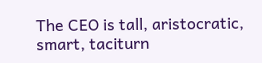The CEO is tall, aristocratic, smart, taciturn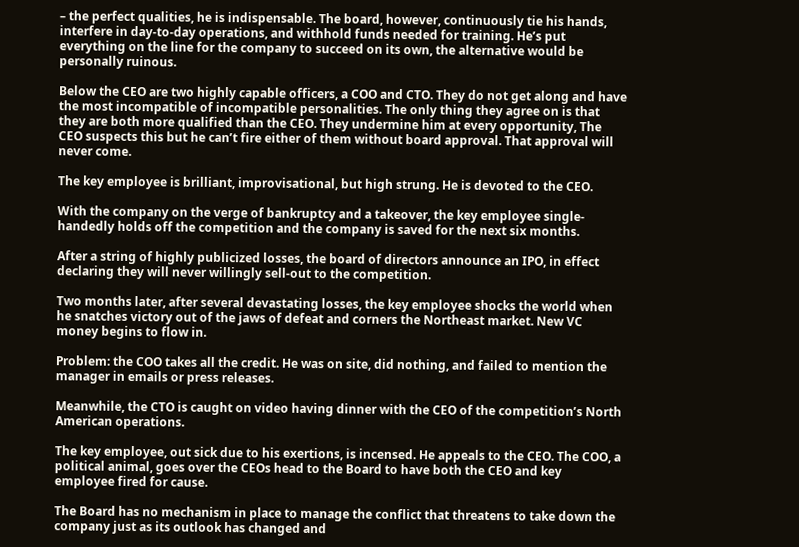– the perfect qualities, he is indispensable. The board, however, continuously tie his hands, interfere in day-to-day operations, and withhold funds needed for training. He’s put everything on the line for the company to succeed on its own, the alternative would be personally ruinous.

Below the CEO are two highly capable officers, a COO and CTO. They do not get along and have the most incompatible of incompatible personalities. The only thing they agree on is that they are both more qualified than the CEO. They undermine him at every opportunity, The CEO suspects this but he can’t fire either of them without board approval. That approval will never come.

The key employee is brilliant, improvisational, but high strung. He is devoted to the CEO.

With the company on the verge of bankruptcy and a takeover, the key employee single-handedly holds off the competition and the company is saved for the next six months.

After a string of highly publicized losses, the board of directors announce an IPO, in effect declaring they will never willingly sell-out to the competition.

Two months later, after several devastating losses, the key employee shocks the world when he snatches victory out of the jaws of defeat and corners the Northeast market. New VC money begins to flow in.

Problem: the COO takes all the credit. He was on site, did nothing, and failed to mention the manager in emails or press releases.

Meanwhile, the CTO is caught on video having dinner with the CEO of the competition’s North American operations.

The key employee, out sick due to his exertions, is incensed. He appeals to the CEO. The COO, a political animal, goes over the CEOs head to the Board to have both the CEO and key employee fired for cause.

The Board has no mechanism in place to manage the conflict that threatens to take down the company just as its outlook has changed and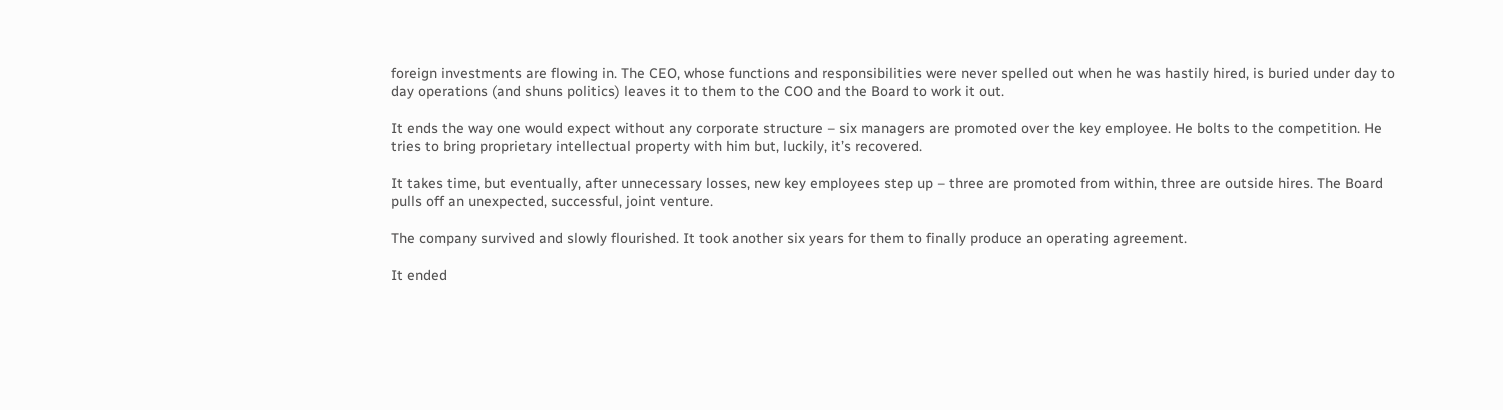foreign investments are flowing in. The CEO, whose functions and responsibilities were never spelled out when he was hastily hired, is buried under day to day operations (and shuns politics) leaves it to them to the COO and the Board to work it out.

It ends the way one would expect without any corporate structure – six managers are promoted over the key employee. He bolts to the competition. He tries to bring proprietary intellectual property with him but, luckily, it’s recovered.

It takes time, but eventually, after unnecessary losses, new key employees step up – three are promoted from within, three are outside hires. The Board pulls off an unexpected, successful, joint venture.

The company survived and slowly flourished. It took another six years for them to finally produce an operating agreement.

It ended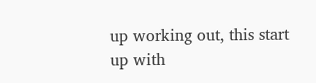up working out, this start up with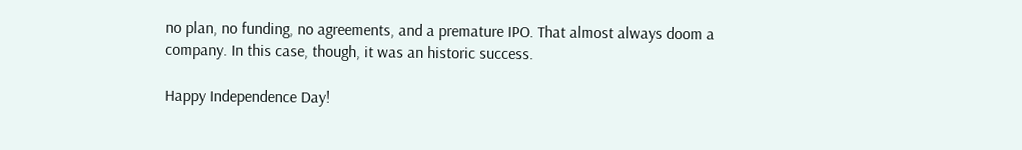no plan, no funding, no agreements, and a premature IPO. That almost always doom a company. In this case, though, it was an historic success.

Happy Independence Day!